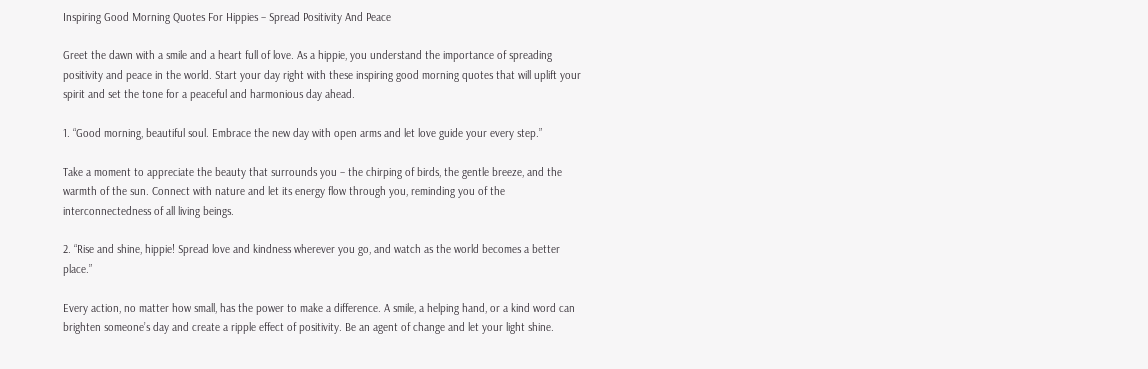Inspiring Good Morning Quotes For Hippies – Spread Positivity And Peace

Greet the dawn with a smile and a heart full of love. As a hippie, you understand the importance of spreading positivity and peace in the world. Start your day right with these inspiring good morning quotes that will uplift your spirit and set the tone for a peaceful and harmonious day ahead.

1. “Good morning, beautiful soul. Embrace the new day with open arms and let love guide your every step.”

Take a moment to appreciate the beauty that surrounds you – the chirping of birds, the gentle breeze, and the warmth of the sun. Connect with nature and let its energy flow through you, reminding you of the interconnectedness of all living beings.

2. “Rise and shine, hippie! Spread love and kindness wherever you go, and watch as the world becomes a better place.”

Every action, no matter how small, has the power to make a difference. A smile, a helping hand, or a kind word can brighten someone’s day and create a ripple effect of positivity. Be an agent of change and let your light shine.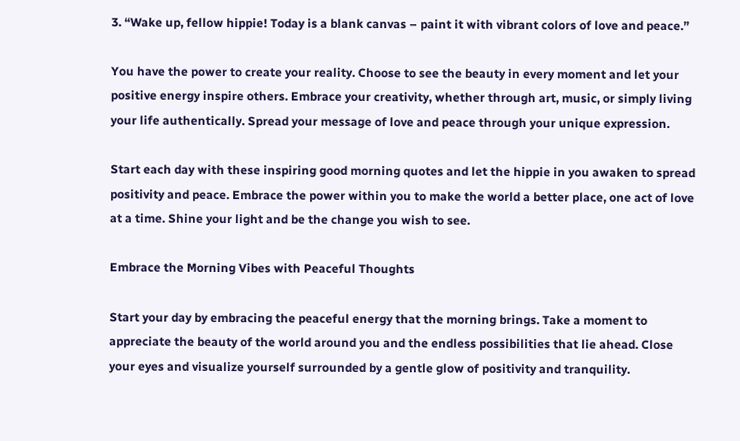3. “Wake up, fellow hippie! Today is a blank canvas – paint it with vibrant colors of love and peace.”

You have the power to create your reality. Choose to see the beauty in every moment and let your positive energy inspire others. Embrace your creativity, whether through art, music, or simply living your life authentically. Spread your message of love and peace through your unique expression.

Start each day with these inspiring good morning quotes and let the hippie in you awaken to spread positivity and peace. Embrace the power within you to make the world a better place, one act of love at a time. Shine your light and be the change you wish to see.

Embrace the Morning Vibes with Peaceful Thoughts

Start your day by embracing the peaceful energy that the morning brings. Take a moment to appreciate the beauty of the world around you and the endless possibilities that lie ahead. Close your eyes and visualize yourself surrounded by a gentle glow of positivity and tranquility.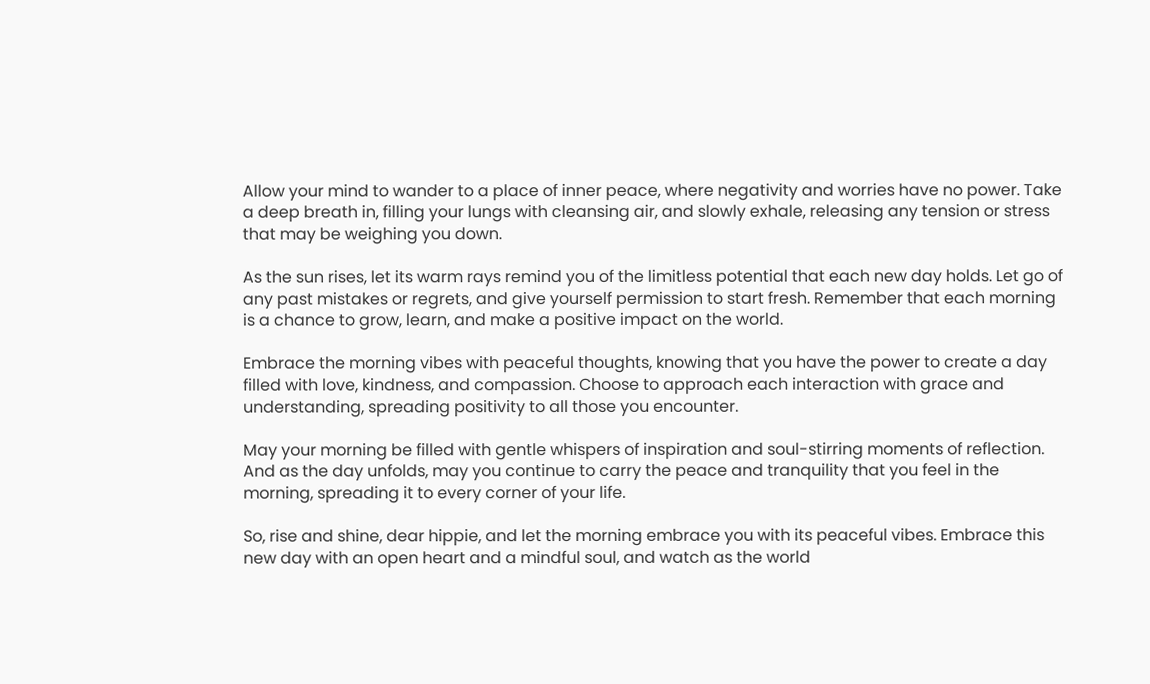Allow your mind to wander to a place of inner peace, where negativity and worries have no power. Take a deep breath in, filling your lungs with cleansing air, and slowly exhale, releasing any tension or stress that may be weighing you down.

As the sun rises, let its warm rays remind you of the limitless potential that each new day holds. Let go of any past mistakes or regrets, and give yourself permission to start fresh. Remember that each morning is a chance to grow, learn, and make a positive impact on the world.

Embrace the morning vibes with peaceful thoughts, knowing that you have the power to create a day filled with love, kindness, and compassion. Choose to approach each interaction with grace and understanding, spreading positivity to all those you encounter.

May your morning be filled with gentle whispers of inspiration and soul-stirring moments of reflection. And as the day unfolds, may you continue to carry the peace and tranquility that you feel in the morning, spreading it to every corner of your life.

So, rise and shine, dear hippie, and let the morning embrace you with its peaceful vibes. Embrace this new day with an open heart and a mindful soul, and watch as the world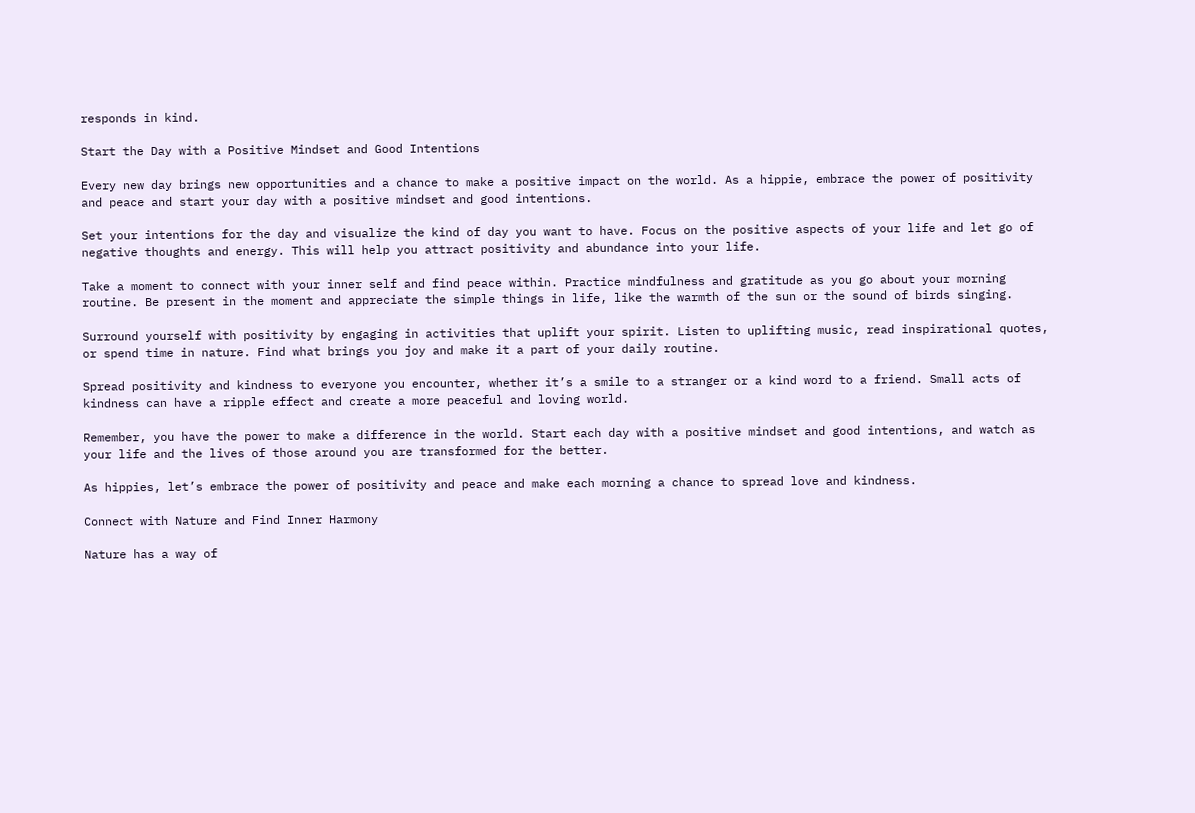responds in kind.

Start the Day with a Positive Mindset and Good Intentions

Every new day brings new opportunities and a chance to make a positive impact on the world. As a hippie, embrace the power of positivity and peace and start your day with a positive mindset and good intentions.

Set your intentions for the day and visualize the kind of day you want to have. Focus on the positive aspects of your life and let go of negative thoughts and energy. This will help you attract positivity and abundance into your life.

Take a moment to connect with your inner self and find peace within. Practice mindfulness and gratitude as you go about your morning routine. Be present in the moment and appreciate the simple things in life, like the warmth of the sun or the sound of birds singing.

Surround yourself with positivity by engaging in activities that uplift your spirit. Listen to uplifting music, read inspirational quotes, or spend time in nature. Find what brings you joy and make it a part of your daily routine.

Spread positivity and kindness to everyone you encounter, whether it’s a smile to a stranger or a kind word to a friend. Small acts of kindness can have a ripple effect and create a more peaceful and loving world.

Remember, you have the power to make a difference in the world. Start each day with a positive mindset and good intentions, and watch as your life and the lives of those around you are transformed for the better.

As hippies, let’s embrace the power of positivity and peace and make each morning a chance to spread love and kindness.

Connect with Nature and Find Inner Harmony

Nature has a way of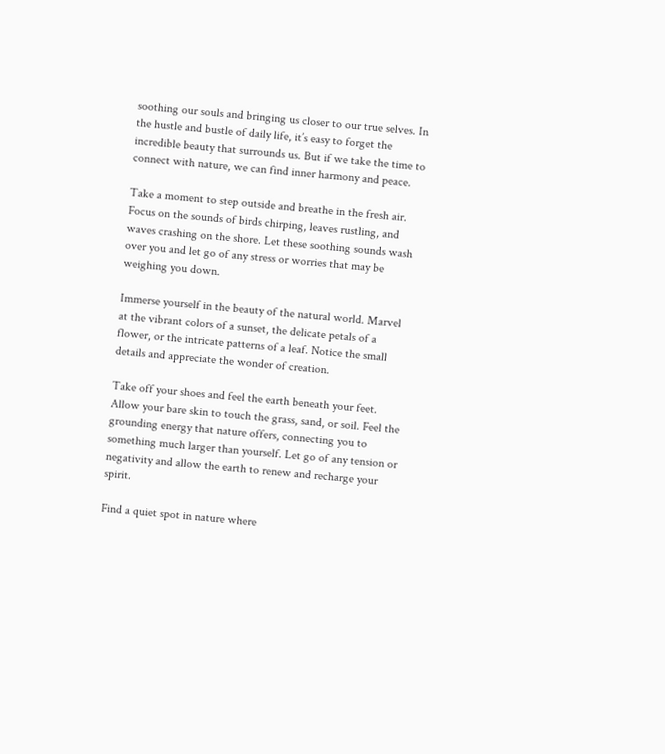soothing our souls and bringing us closer to our true selves. In the hustle and bustle of daily life, it’s easy to forget the incredible beauty that surrounds us. But if we take the time to connect with nature, we can find inner harmony and peace.

Take a moment to step outside and breathe in the fresh air. Focus on the sounds of birds chirping, leaves rustling, and waves crashing on the shore. Let these soothing sounds wash over you and let go of any stress or worries that may be weighing you down.

Immerse yourself in the beauty of the natural world. Marvel at the vibrant colors of a sunset, the delicate petals of a flower, or the intricate patterns of a leaf. Notice the small details and appreciate the wonder of creation.

Take off your shoes and feel the earth beneath your feet. Allow your bare skin to touch the grass, sand, or soil. Feel the grounding energy that nature offers, connecting you to something much larger than yourself. Let go of any tension or negativity and allow the earth to renew and recharge your spirit.

Find a quiet spot in nature where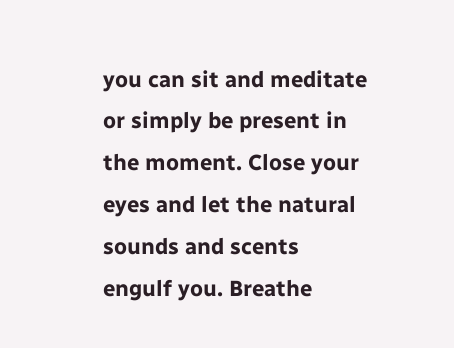you can sit and meditate or simply be present in the moment. Close your eyes and let the natural sounds and scents engulf you. Breathe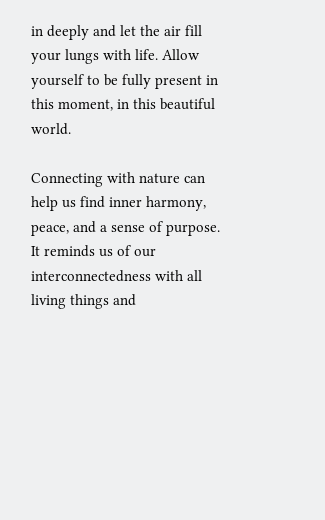in deeply and let the air fill your lungs with life. Allow yourself to be fully present in this moment, in this beautiful world.

Connecting with nature can help us find inner harmony, peace, and a sense of purpose. It reminds us of our interconnectedness with all living things and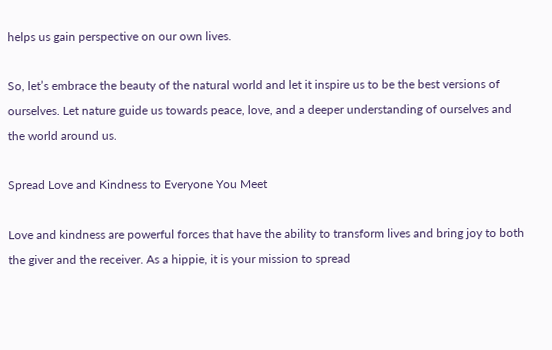helps us gain perspective on our own lives.

So, let’s embrace the beauty of the natural world and let it inspire us to be the best versions of ourselves. Let nature guide us towards peace, love, and a deeper understanding of ourselves and the world around us.

Spread Love and Kindness to Everyone You Meet

Love and kindness are powerful forces that have the ability to transform lives and bring joy to both the giver and the receiver. As a hippie, it is your mission to spread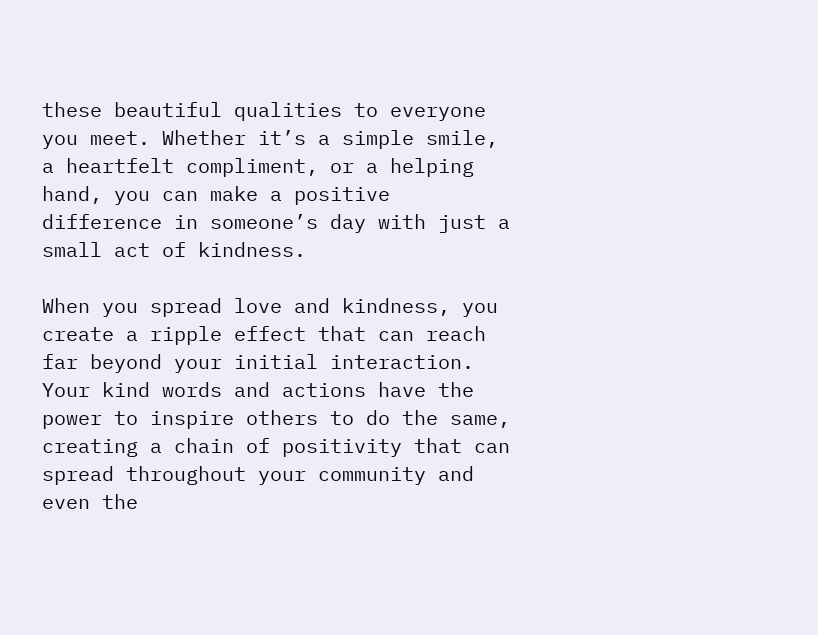these beautiful qualities to everyone you meet. Whether it’s a simple smile, a heartfelt compliment, or a helping hand, you can make a positive difference in someone’s day with just a small act of kindness.

When you spread love and kindness, you create a ripple effect that can reach far beyond your initial interaction. Your kind words and actions have the power to inspire others to do the same, creating a chain of positivity that can spread throughout your community and even the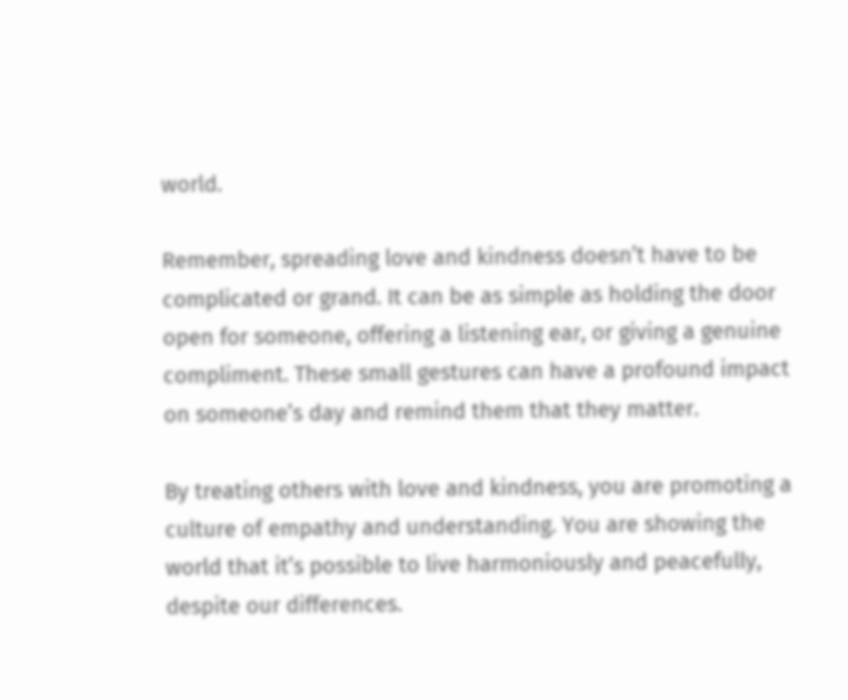world.

Remember, spreading love and kindness doesn’t have to be complicated or grand. It can be as simple as holding the door open for someone, offering a listening ear, or giving a genuine compliment. These small gestures can have a profound impact on someone’s day and remind them that they matter.

By treating others with love and kindness, you are promoting a culture of empathy and understanding. You are showing the world that it’s possible to live harmoniously and peacefully, despite our differences.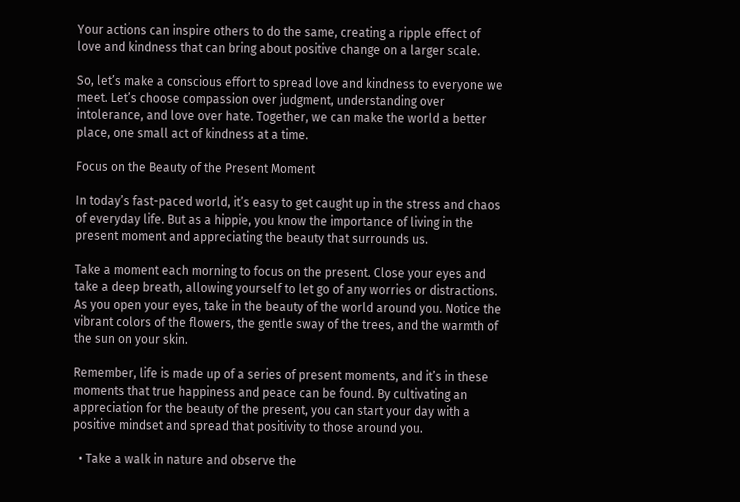Your actions can inspire others to do the same, creating a ripple effect of love and kindness that can bring about positive change on a larger scale.

So, let’s make a conscious effort to spread love and kindness to everyone we meet. Let’s choose compassion over judgment, understanding over intolerance, and love over hate. Together, we can make the world a better place, one small act of kindness at a time.

Focus on the Beauty of the Present Moment

In today’s fast-paced world, it’s easy to get caught up in the stress and chaos of everyday life. But as a hippie, you know the importance of living in the present moment and appreciating the beauty that surrounds us.

Take a moment each morning to focus on the present. Close your eyes and take a deep breath, allowing yourself to let go of any worries or distractions. As you open your eyes, take in the beauty of the world around you. Notice the vibrant colors of the flowers, the gentle sway of the trees, and the warmth of the sun on your skin.

Remember, life is made up of a series of present moments, and it’s in these moments that true happiness and peace can be found. By cultivating an appreciation for the beauty of the present, you can start your day with a positive mindset and spread that positivity to those around you.

  • Take a walk in nature and observe the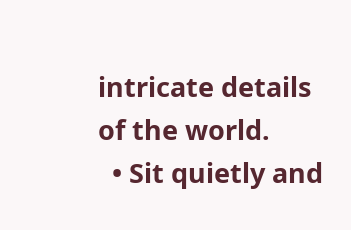intricate details of the world.
  • Sit quietly and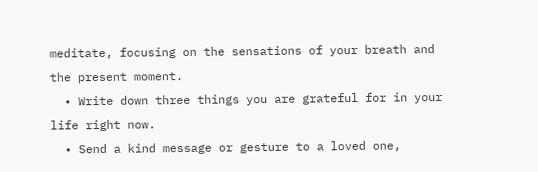meditate, focusing on the sensations of your breath and the present moment.
  • Write down three things you are grateful for in your life right now.
  • Send a kind message or gesture to a loved one,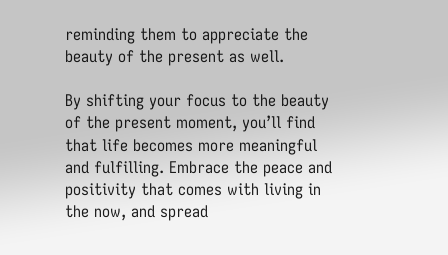reminding them to appreciate the beauty of the present as well.

By shifting your focus to the beauty of the present moment, you’ll find that life becomes more meaningful and fulfilling. Embrace the peace and positivity that comes with living in the now, and spread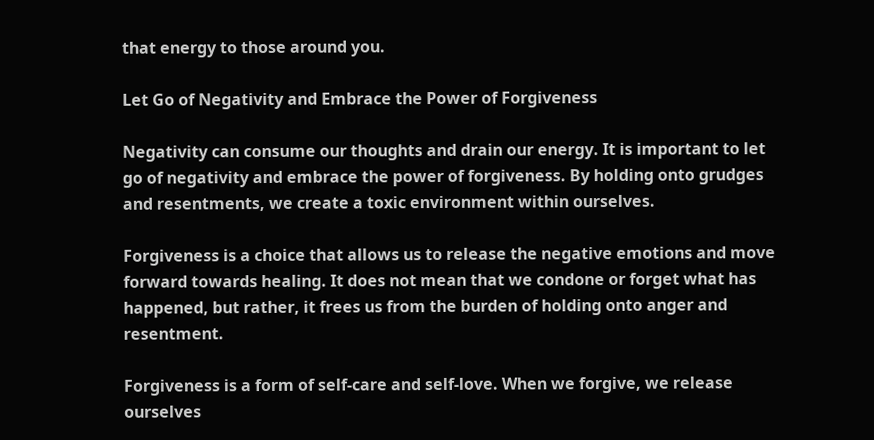that energy to those around you.

Let Go of Negativity and Embrace the Power of Forgiveness

Negativity can consume our thoughts and drain our energy. It is important to let go of negativity and embrace the power of forgiveness. By holding onto grudges and resentments, we create a toxic environment within ourselves.

Forgiveness is a choice that allows us to release the negative emotions and move forward towards healing. It does not mean that we condone or forget what has happened, but rather, it frees us from the burden of holding onto anger and resentment.

Forgiveness is a form of self-care and self-love. When we forgive, we release ourselves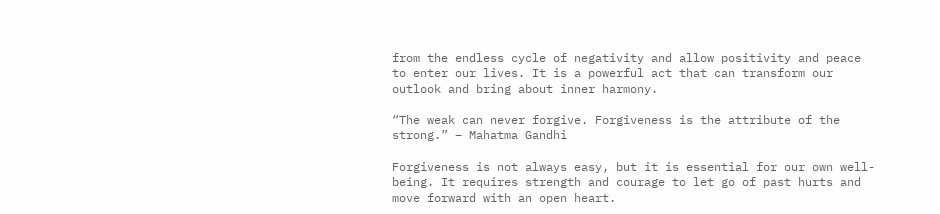from the endless cycle of negativity and allow positivity and peace to enter our lives. It is a powerful act that can transform our outlook and bring about inner harmony.

“The weak can never forgive. Forgiveness is the attribute of the strong.” – Mahatma Gandhi

Forgiveness is not always easy, but it is essential for our own well-being. It requires strength and courage to let go of past hurts and move forward with an open heart.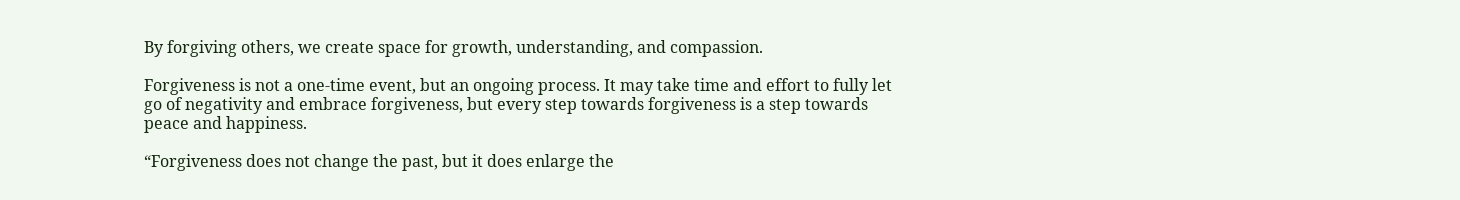By forgiving others, we create space for growth, understanding, and compassion.

Forgiveness is not a one-time event, but an ongoing process. It may take time and effort to fully let go of negativity and embrace forgiveness, but every step towards forgiveness is a step towards peace and happiness.

“Forgiveness does not change the past, but it does enlarge the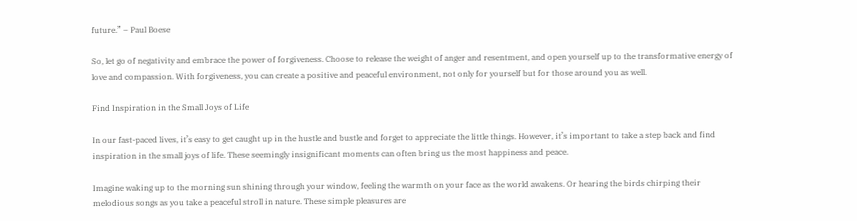future.” – Paul Boese

So, let go of negativity and embrace the power of forgiveness. Choose to release the weight of anger and resentment, and open yourself up to the transformative energy of love and compassion. With forgiveness, you can create a positive and peaceful environment, not only for yourself but for those around you as well.

Find Inspiration in the Small Joys of Life

In our fast-paced lives, it’s easy to get caught up in the hustle and bustle and forget to appreciate the little things. However, it’s important to take a step back and find inspiration in the small joys of life. These seemingly insignificant moments can often bring us the most happiness and peace.

Imagine waking up to the morning sun shining through your window, feeling the warmth on your face as the world awakens. Or hearing the birds chirping their melodious songs as you take a peaceful stroll in nature. These simple pleasures are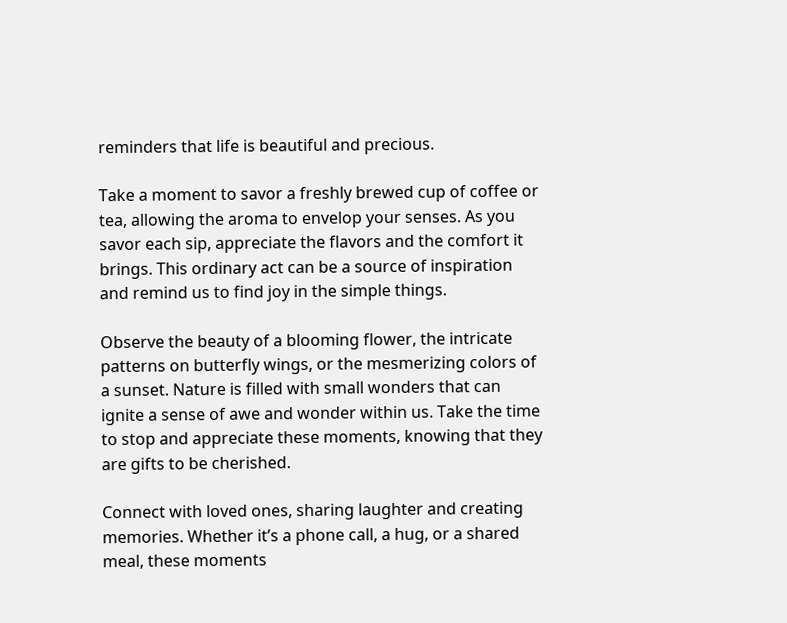reminders that life is beautiful and precious.

Take a moment to savor a freshly brewed cup of coffee or tea, allowing the aroma to envelop your senses. As you savor each sip, appreciate the flavors and the comfort it brings. This ordinary act can be a source of inspiration and remind us to find joy in the simple things.

Observe the beauty of a blooming flower, the intricate patterns on butterfly wings, or the mesmerizing colors of a sunset. Nature is filled with small wonders that can ignite a sense of awe and wonder within us. Take the time to stop and appreciate these moments, knowing that they are gifts to be cherished.

Connect with loved ones, sharing laughter and creating memories. Whether it’s a phone call, a hug, or a shared meal, these moments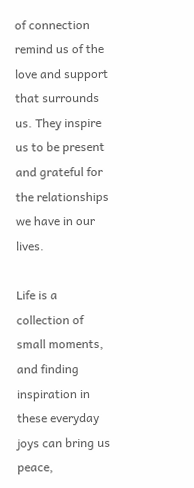of connection remind us of the love and support that surrounds us. They inspire us to be present and grateful for the relationships we have in our lives.

Life is a collection of small moments, and finding inspiration in these everyday joys can bring us peace,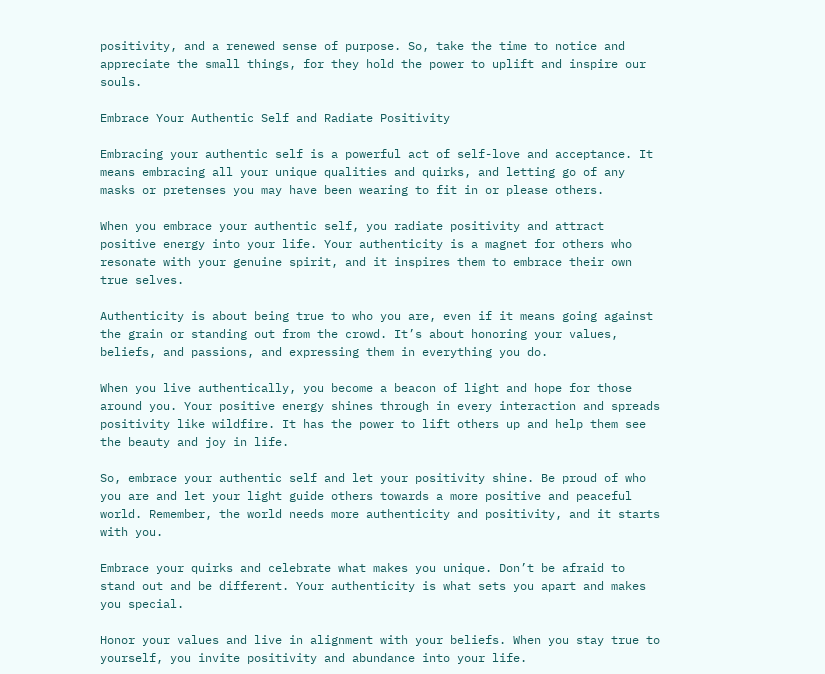positivity, and a renewed sense of purpose. So, take the time to notice and appreciate the small things, for they hold the power to uplift and inspire our souls.

Embrace Your Authentic Self and Radiate Positivity

Embracing your authentic self is a powerful act of self-love and acceptance. It means embracing all your unique qualities and quirks, and letting go of any masks or pretenses you may have been wearing to fit in or please others.

When you embrace your authentic self, you radiate positivity and attract positive energy into your life. Your authenticity is a magnet for others who resonate with your genuine spirit, and it inspires them to embrace their own true selves.

Authenticity is about being true to who you are, even if it means going against the grain or standing out from the crowd. It’s about honoring your values, beliefs, and passions, and expressing them in everything you do.

When you live authentically, you become a beacon of light and hope for those around you. Your positive energy shines through in every interaction and spreads positivity like wildfire. It has the power to lift others up and help them see the beauty and joy in life.

So, embrace your authentic self and let your positivity shine. Be proud of who you are and let your light guide others towards a more positive and peaceful world. Remember, the world needs more authenticity and positivity, and it starts with you.

Embrace your quirks and celebrate what makes you unique. Don’t be afraid to stand out and be different. Your authenticity is what sets you apart and makes you special.

Honor your values and live in alignment with your beliefs. When you stay true to yourself, you invite positivity and abundance into your life.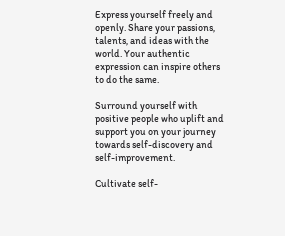Express yourself freely and openly. Share your passions, talents, and ideas with the world. Your authentic expression can inspire others to do the same.

Surround yourself with positive people who uplift and support you on your journey towards self-discovery and self-improvement.

Cultivate self-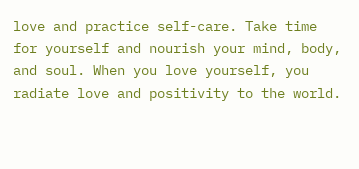love and practice self-care. Take time for yourself and nourish your mind, body, and soul. When you love yourself, you radiate love and positivity to the world.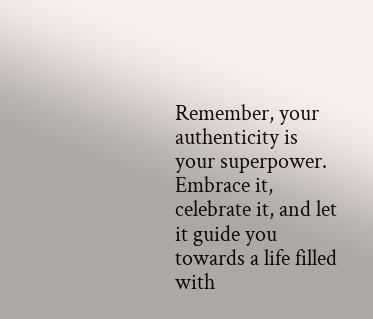Remember, your authenticity is your superpower. Embrace it, celebrate it, and let it guide you towards a life filled with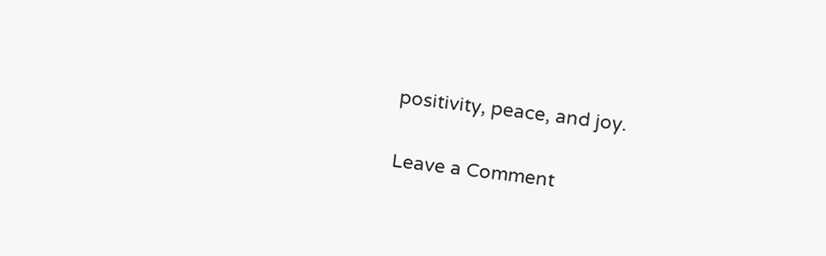positivity, peace, and joy.

Leave a Comment